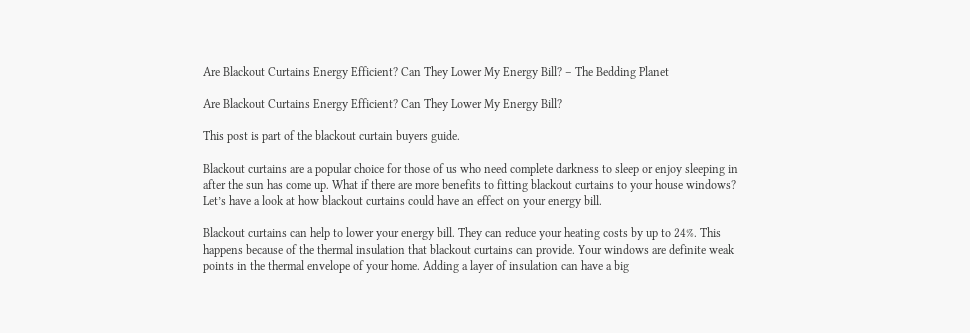Are Blackout Curtains Energy Efficient? Can They Lower My Energy Bill? – The Bedding Planet

Are Blackout Curtains Energy Efficient? Can They Lower My Energy Bill?

This post is part of the blackout curtain buyers guide.

Blackout curtains are a popular choice for those of us who need complete darkness to sleep or enjoy sleeping in after the sun has come up. What if there are more benefits to fitting blackout curtains to your house windows? Let’s have a look at how blackout curtains could have an effect on your energy bill.

Blackout curtains can help to lower your energy bill. They can reduce your heating costs by up to 24%. This happens because of the thermal insulation that blackout curtains can provide. Your windows are definite weak points in the thermal envelope of your home. Adding a layer of insulation can have a big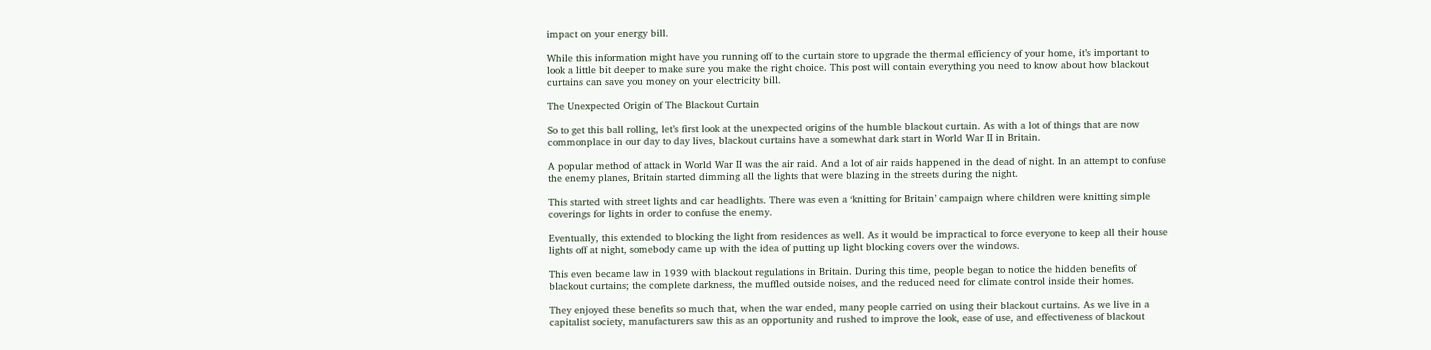impact on your energy bill.

While this information might have you running off to the curtain store to upgrade the thermal efficiency of your home, it’s important to look a little bit deeper to make sure you make the right choice. This post will contain everything you need to know about how blackout curtains can save you money on your electricity bill.

The Unexpected Origin of The Blackout Curtain

So to get this ball rolling, let’s first look at the unexpected origins of the humble blackout curtain. As with a lot of things that are now commonplace in our day to day lives, blackout curtains have a somewhat dark start in World War II in Britain.

A popular method of attack in World War II was the air raid. And a lot of air raids happened in the dead of night. In an attempt to confuse the enemy planes, Britain started dimming all the lights that were blazing in the streets during the night.

This started with street lights and car headlights. There was even a ‘knitting for Britain’ campaign where children were knitting simple coverings for lights in order to confuse the enemy.

Eventually, this extended to blocking the light from residences as well. As it would be impractical to force everyone to keep all their house lights off at night, somebody came up with the idea of putting up light blocking covers over the windows.

This even became law in 1939 with blackout regulations in Britain. During this time, people began to notice the hidden benefits of blackout curtains; the complete darkness, the muffled outside noises, and the reduced need for climate control inside their homes.

They enjoyed these benefits so much that, when the war ended, many people carried on using their blackout curtains. As we live in a capitalist society, manufacturers saw this as an opportunity and rushed to improve the look, ease of use, and effectiveness of blackout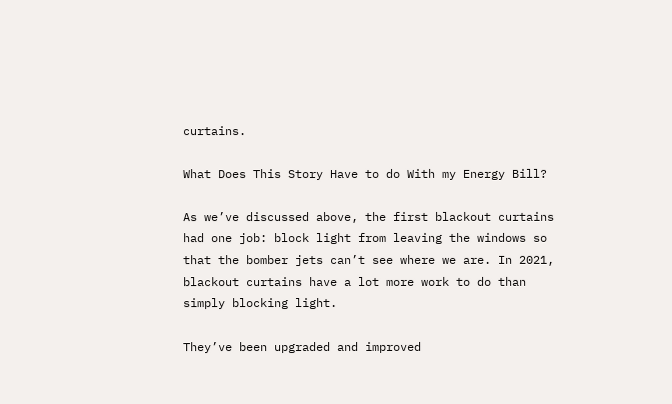curtains.

What Does This Story Have to do With my Energy Bill?

As we’ve discussed above, the first blackout curtains had one job: block light from leaving the windows so that the bomber jets can’t see where we are. In 2021, blackout curtains have a lot more work to do than simply blocking light.

They’ve been upgraded and improved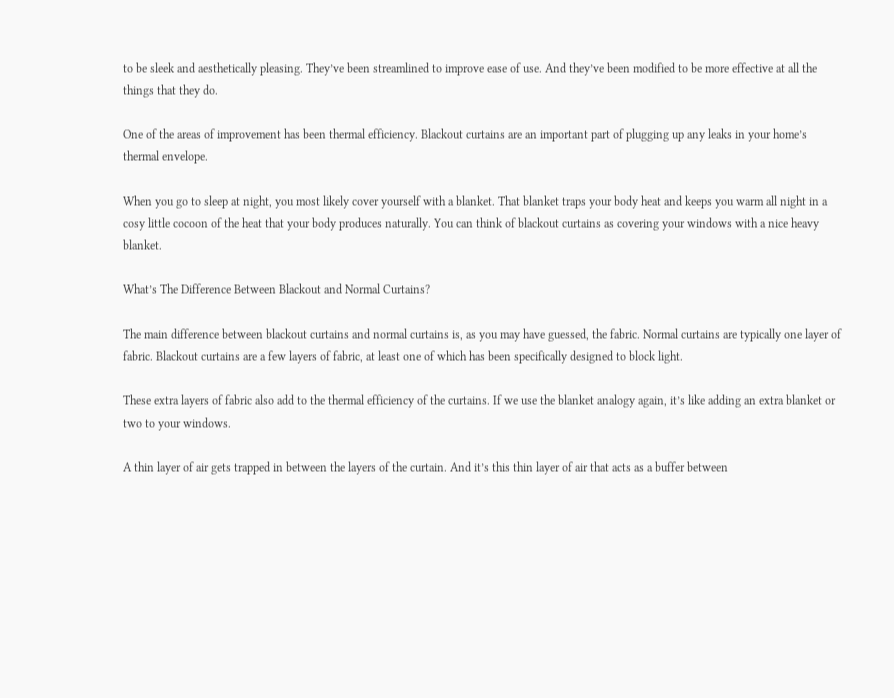to be sleek and aesthetically pleasing. They’ve been streamlined to improve ease of use. And they’ve been modified to be more effective at all the things that they do.

One of the areas of improvement has been thermal efficiency. Blackout curtains are an important part of plugging up any leaks in your home’s thermal envelope.

When you go to sleep at night, you most likely cover yourself with a blanket. That blanket traps your body heat and keeps you warm all night in a cosy little cocoon of the heat that your body produces naturally. You can think of blackout curtains as covering your windows with a nice heavy blanket.

What’s The Difference Between Blackout and Normal Curtains?

The main difference between blackout curtains and normal curtains is, as you may have guessed, the fabric. Normal curtains are typically one layer of fabric. Blackout curtains are a few layers of fabric, at least one of which has been specifically designed to block light.

These extra layers of fabric also add to the thermal efficiency of the curtains. If we use the blanket analogy again, it’s like adding an extra blanket or two to your windows.

A thin layer of air gets trapped in between the layers of the curtain. And it’s this thin layer of air that acts as a buffer between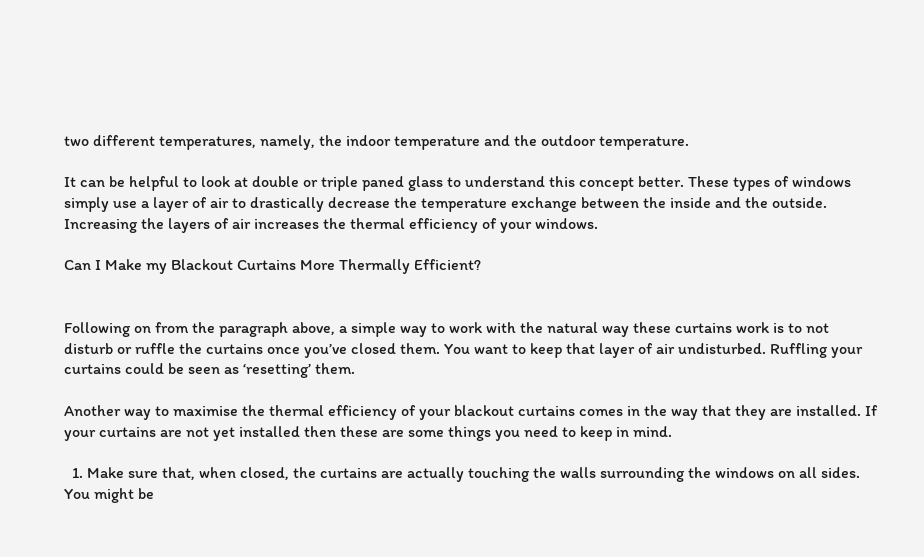two different temperatures, namely, the indoor temperature and the outdoor temperature.

It can be helpful to look at double or triple paned glass to understand this concept better. These types of windows simply use a layer of air to drastically decrease the temperature exchange between the inside and the outside. Increasing the layers of air increases the thermal efficiency of your windows.

Can I Make my Blackout Curtains More Thermally Efficient?


Following on from the paragraph above, a simple way to work with the natural way these curtains work is to not disturb or ruffle the curtains once you’ve closed them. You want to keep that layer of air undisturbed. Ruffling your curtains could be seen as ‘resetting’ them.

Another way to maximise the thermal efficiency of your blackout curtains comes in the way that they are installed. If your curtains are not yet installed then these are some things you need to keep in mind.

  1. Make sure that, when closed, the curtains are actually touching the walls surrounding the windows on all sides. You might be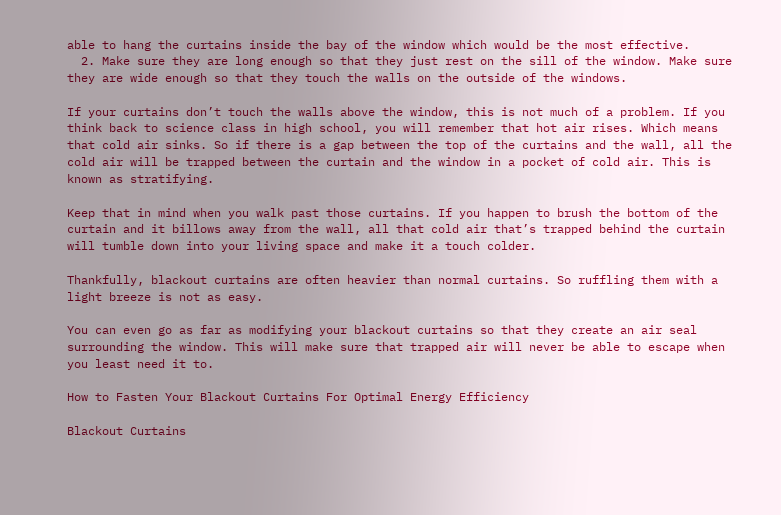able to hang the curtains inside the bay of the window which would be the most effective.
  2. Make sure they are long enough so that they just rest on the sill of the window. Make sure they are wide enough so that they touch the walls on the outside of the windows.

If your curtains don’t touch the walls above the window, this is not much of a problem. If you think back to science class in high school, you will remember that hot air rises. Which means that cold air sinks. So if there is a gap between the top of the curtains and the wall, all the cold air will be trapped between the curtain and the window in a pocket of cold air. This is known as stratifying.

Keep that in mind when you walk past those curtains. If you happen to brush the bottom of the curtain and it billows away from the wall, all that cold air that’s trapped behind the curtain will tumble down into your living space and make it a touch colder.

Thankfully, blackout curtains are often heavier than normal curtains. So ruffling them with a light breeze is not as easy.

You can even go as far as modifying your blackout curtains so that they create an air seal surrounding the window. This will make sure that trapped air will never be able to escape when you least need it to.

How to Fasten Your Blackout Curtains For Optimal Energy Efficiency

Blackout Curtains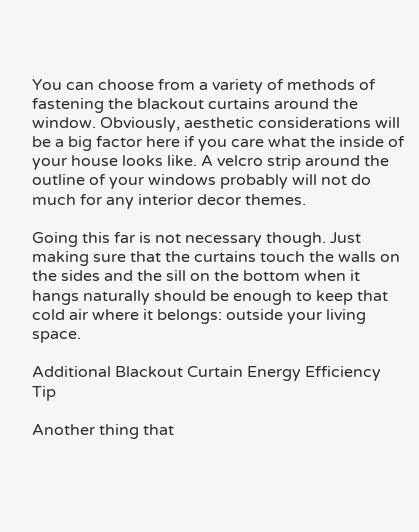You can choose from a variety of methods of fastening the blackout curtains around the window. Obviously, aesthetic considerations will be a big factor here if you care what the inside of your house looks like. A velcro strip around the outline of your windows probably will not do much for any interior decor themes.

Going this far is not necessary though. Just making sure that the curtains touch the walls on the sides and the sill on the bottom when it hangs naturally should be enough to keep that cold air where it belongs: outside your living space.

Additional Blackout Curtain Energy Efficiency Tip

Another thing that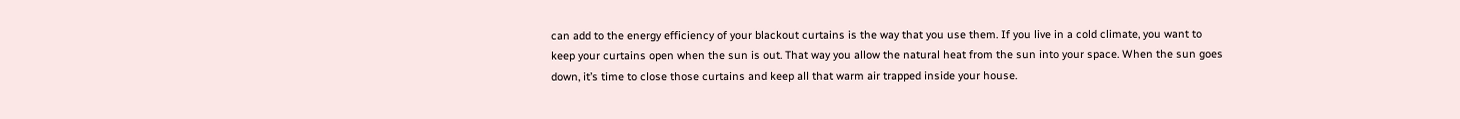can add to the energy efficiency of your blackout curtains is the way that you use them. If you live in a cold climate, you want to keep your curtains open when the sun is out. That way you allow the natural heat from the sun into your space. When the sun goes down, it’s time to close those curtains and keep all that warm air trapped inside your house.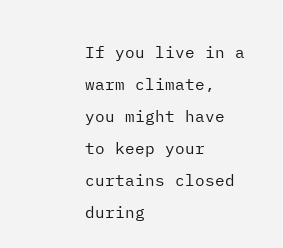If you live in a warm climate, you might have to keep your curtains closed during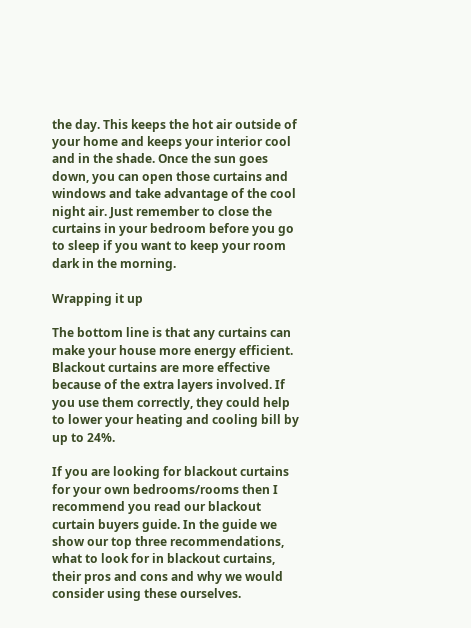the day. This keeps the hot air outside of your home and keeps your interior cool and in the shade. Once the sun goes down, you can open those curtains and windows and take advantage of the cool night air. Just remember to close the curtains in your bedroom before you go to sleep if you want to keep your room dark in the morning.

Wrapping it up

The bottom line is that any curtains can make your house more energy efficient. Blackout curtains are more effective because of the extra layers involved. If you use them correctly, they could help to lower your heating and cooling bill by up to 24%.

If you are looking for blackout curtains for your own bedrooms/rooms then I recommend you read our blackout curtain buyers guide. In the guide we show our top three recommendations, what to look for in blackout curtains, their pros and cons and why we would consider using these ourselves.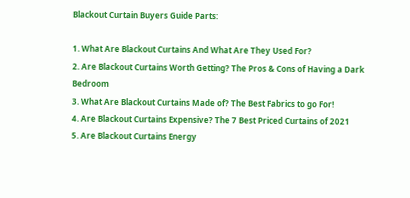Blackout Curtain Buyers Guide Parts:

1. What Are Blackout Curtains And What Are They Used For?
2. Are Blackout Curtains Worth Getting? The Pros & Cons of Having a Dark Bedroom
3. What Are Blackout Curtains Made of? The Best Fabrics to go For!
4. Are Blackout Curtains Expensive? The 7 Best Priced Curtains of 2021
5. Are Blackout Curtains Energy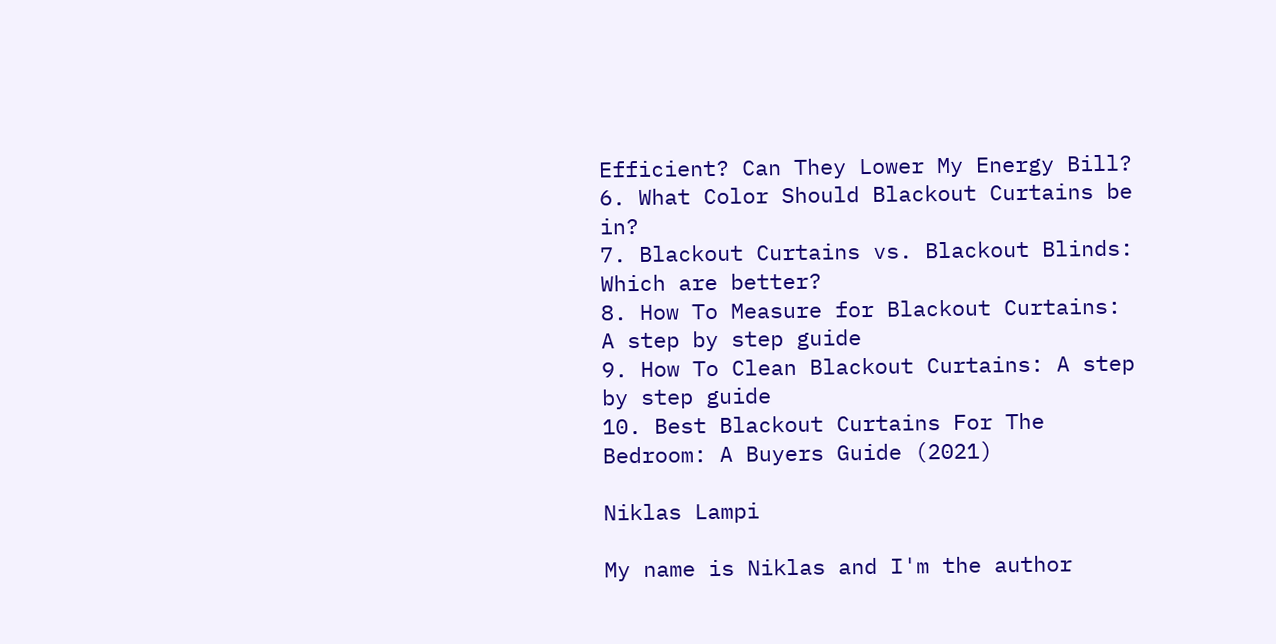Efficient? Can They Lower My Energy Bill?
6. What Color Should Blackout Curtains be in?
7. Blackout Curtains vs. Blackout Blinds: Which are better?
8. How To Measure for Blackout Curtains: A step by step guide
9. How To Clean Blackout Curtains: A step by step guide
10. Best Blackout Curtains For The Bedroom: A Buyers Guide (2021)

Niklas Lampi

My name is Niklas and I'm the author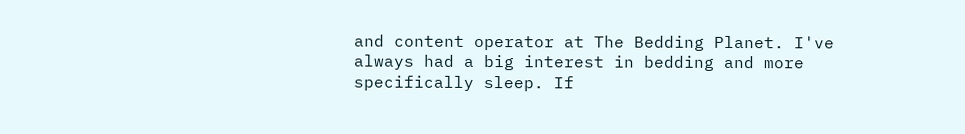and content operator at The Bedding Planet. I've always had a big interest in bedding and more specifically sleep. If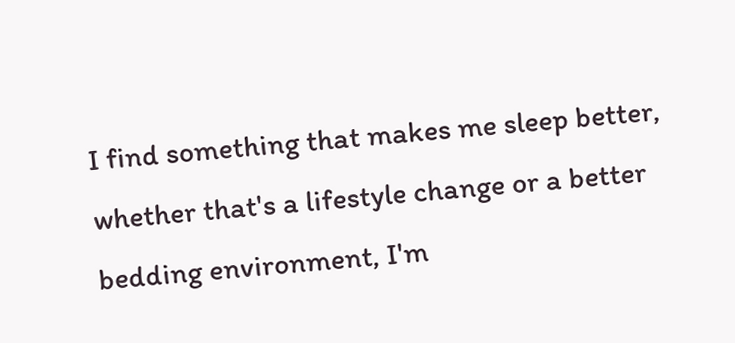I find something that makes me sleep better, whether that's a lifestyle change or a better bedding environment, I'm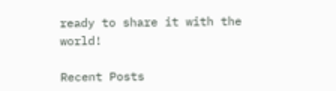ready to share it with the world!

Recent Posts